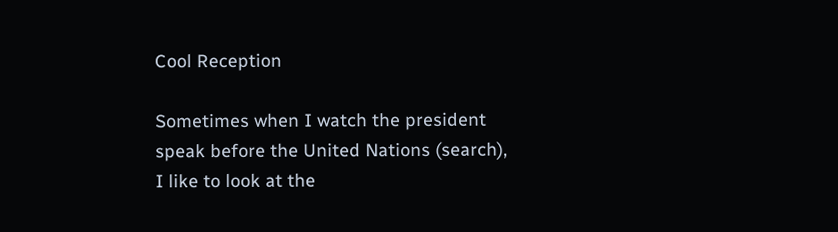Cool Reception

Sometimes when I watch the president speak before the United Nations (search), I like to look at the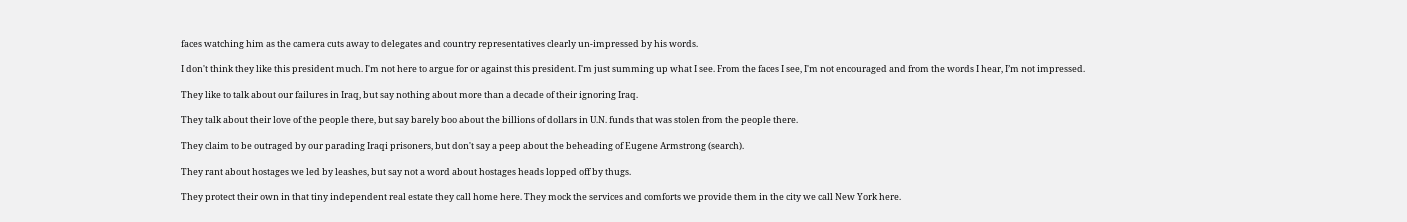faces watching him as the camera cuts away to delegates and country representatives clearly un-impressed by his words.

I don't think they like this president much. I'm not here to argue for or against this president. I'm just summing up what I see. From the faces I see, I'm not encouraged and from the words I hear, I’m not impressed.

They like to talk about our failures in Iraq, but say nothing about more than a decade of their ignoring Iraq.

They talk about their love of the people there, but say barely boo about the billions of dollars in U.N. funds that was stolen from the people there.

They claim to be outraged by our parading Iraqi prisoners, but don't say a peep about the beheading of Eugene Armstrong (search).

They rant about hostages we led by leashes, but say not a word about hostages heads lopped off by thugs.

They protect their own in that tiny independent real estate they call home here. They mock the services and comforts we provide them in the city we call New York here.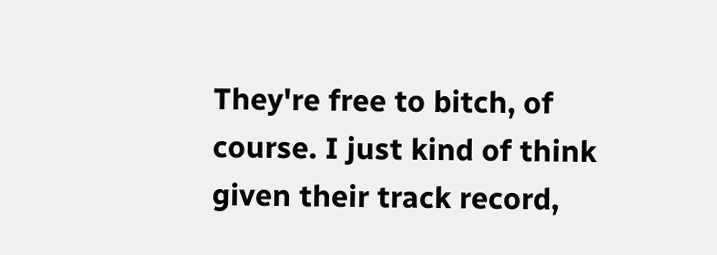They're free to bitch, of course. I just kind of think given their track record,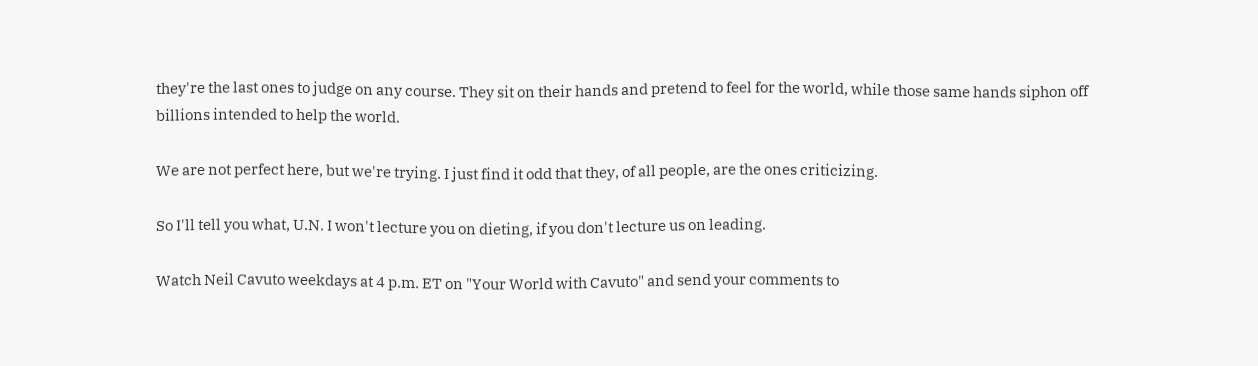they're the last ones to judge on any course. They sit on their hands and pretend to feel for the world, while those same hands siphon off billions intended to help the world.

We are not perfect here, but we're trying. I just find it odd that they, of all people, are the ones criticizing.

So I'll tell you what, U.N. I won't lecture you on dieting, if you don't lecture us on leading.

Watch Neil Cavuto weekdays at 4 p.m. ET on "Your World with Cavuto" and send your comments to